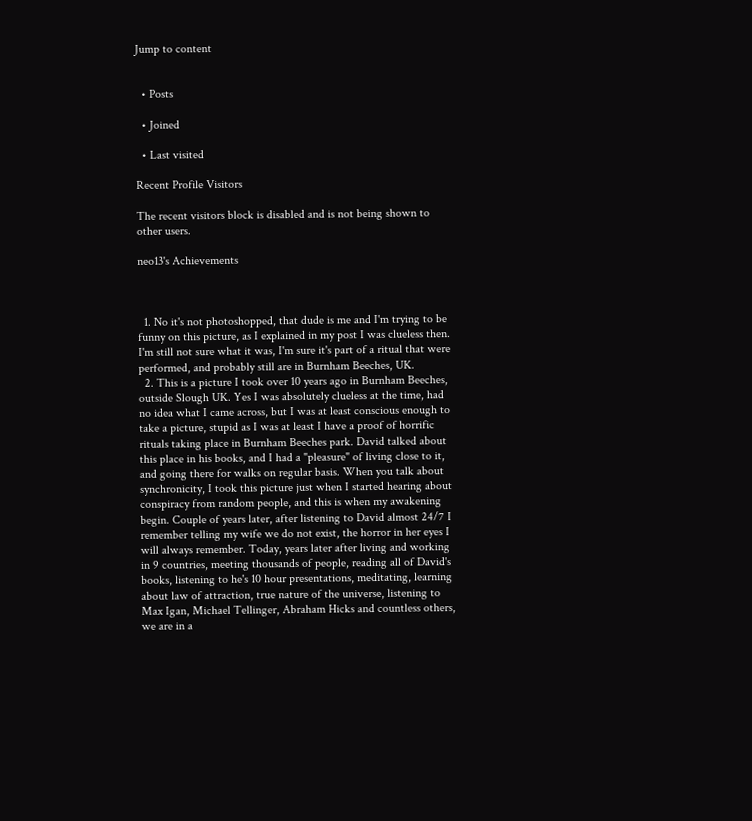Jump to content


  • Posts

  • Joined

  • Last visited

Recent Profile Visitors

The recent visitors block is disabled and is not being shown to other users.

neo13's Achievements



  1. No it's not photoshopped, that dude is me and I'm trying to be funny on this picture, as I explained in my post I was clueless then. I'm still not sure what it was, I'm sure it's part of a ritual that were performed, and probably still are in Burnham Beeches, UK.
  2. This is a picture I took over 10 years ago in Burnham Beeches, outside Slough UK. Yes I was absolutely clueless at the time, had no idea what I came across, but I was at least conscious enough to take a picture, stupid as I was at least I have a proof of horrific rituals taking place in Burnham Beeches park. David talked about this place in his books, and I had a "pleasure" of living close to it, and going there for walks on regular basis. When you talk about synchronicity, I took this picture just when I started hearing about conspiracy from random people, and this is when my awakening begin. Couple of years later, after listening to David almost 24/7 I remember telling my wife we do not exist, the horror in her eyes I will always remember. Today, years later after living and working in 9 countries, meeting thousands of people, reading all of David's books, listening to he's 10 hour presentations, meditating, learning about law of attraction, true nature of the universe, listening to Max Igan, Michael Tellinger, Abraham Hicks and countless others, we are in a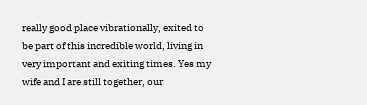really good place vibrationally, exited to be part of this incredible world, living in very important and exiting times. Yes my wife and I are still together, our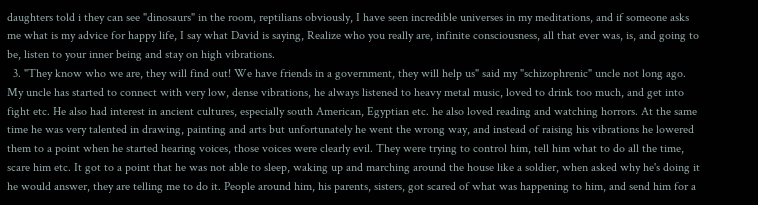daughters told i they can see "dinosaurs" in the room, reptilians obviously, I have seen incredible universes in my meditations, and if someone asks me what is my advice for happy life, I say what David is saying, Realize who you really are, infinite consciousness, all that ever was, is, and going to be, listen to your inner being and stay on high vibrations.
  3. "They know who we are, they will find out! We have friends in a government, they will help us" said my "schizophrenic" uncle not long ago. My uncle has started to connect with very low, dense vibrations, he always listened to heavy metal music, loved to drink too much, and get into fight etc. He also had interest in ancient cultures, especially south American, Egyptian etc. he also loved reading and watching horrors. At the same time he was very talented in drawing, painting and arts but unfortunately he went the wrong way, and instead of raising his vibrations he lowered them to a point when he started hearing voices, those voices were clearly evil. They were trying to control him, tell him what to do all the time, scare him etc. It got to a point that he was not able to sleep, waking up and marching around the house like a soldier, when asked why he's doing it he would answer, they are telling me to do it. People around him, his parents, sisters, got scared of what was happening to him, and send him for a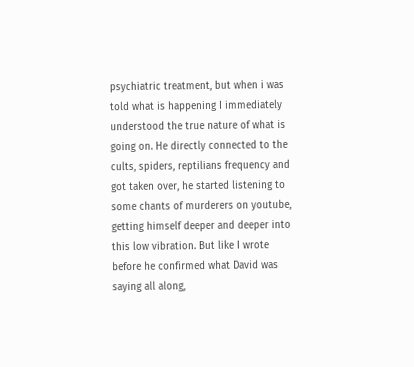psychiatric treatment, but when i was told what is happening I immediately understood the true nature of what is going on. He directly connected to the cults, spiders, reptilians frequency and got taken over, he started listening to some chants of murderers on youtube, getting himself deeper and deeper into this low vibration. But like I wrote before he confirmed what David was saying all along,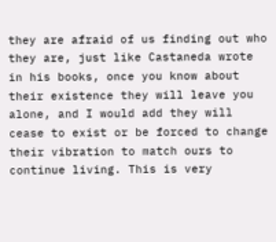they are afraid of us finding out who they are, just like Castaneda wrote in his books, once you know about their existence they will leave you alone, and I would add they will cease to exist or be forced to change their vibration to match ours to continue living. This is very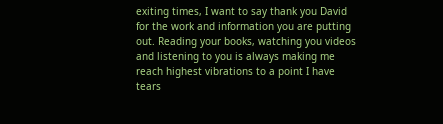exiting times, I want to say thank you David for the work and information you are putting out. Reading your books, watching you videos and listening to you is always making me reach highest vibrations to a point I have tears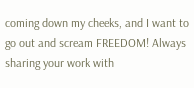coming down my cheeks, and I want to go out and scream FREEDOM! Always sharing your work with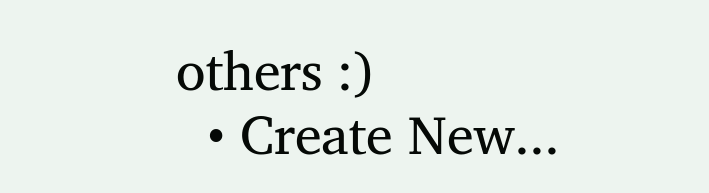others :)
  • Create New...